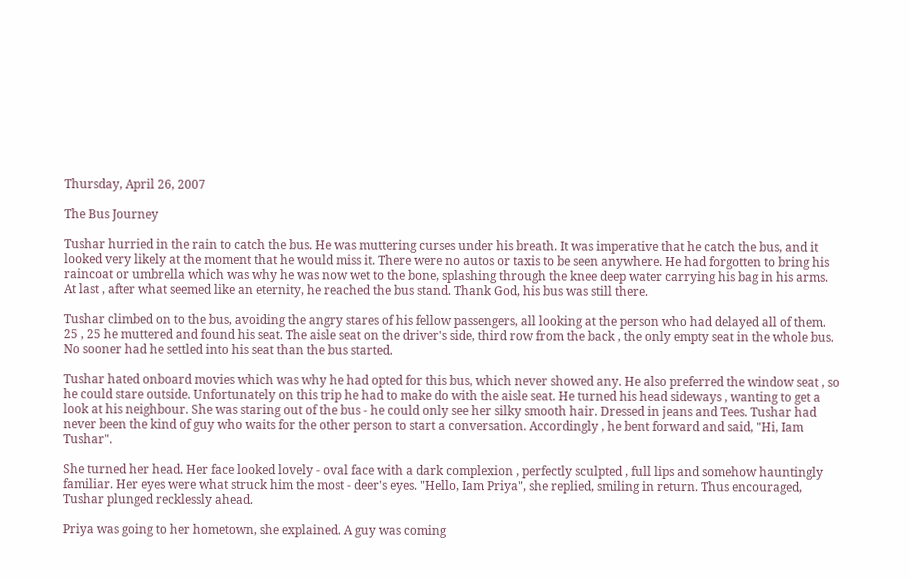Thursday, April 26, 2007

The Bus Journey

Tushar hurried in the rain to catch the bus. He was muttering curses under his breath. It was imperative that he catch the bus, and it looked very likely at the moment that he would miss it. There were no autos or taxis to be seen anywhere. He had forgotten to bring his raincoat or umbrella which was why he was now wet to the bone, splashing through the knee deep water carrying his bag in his arms. At last , after what seemed like an eternity, he reached the bus stand. Thank God, his bus was still there.

Tushar climbed on to the bus, avoiding the angry stares of his fellow passengers, all looking at the person who had delayed all of them. 25 , 25 he muttered and found his seat. The aisle seat on the driver's side, third row from the back , the only empty seat in the whole bus. No sooner had he settled into his seat than the bus started.

Tushar hated onboard movies which was why he had opted for this bus, which never showed any. He also preferred the window seat , so he could stare outside. Unfortunately on this trip he had to make do with the aisle seat. He turned his head sideways , wanting to get a look at his neighbour. She was staring out of the bus - he could only see her silky smooth hair. Dressed in jeans and Tees. Tushar had never been the kind of guy who waits for the other person to start a conversation. Accordingly , he bent forward and said, "Hi, Iam Tushar".

She turned her head. Her face looked lovely - oval face with a dark complexion , perfectly sculpted , full lips and somehow hauntingly familiar. Her eyes were what struck him the most - deer's eyes. "Hello, Iam Priya", she replied, smiling in return. Thus encouraged, Tushar plunged recklessly ahead.

Priya was going to her hometown, she explained. A guy was coming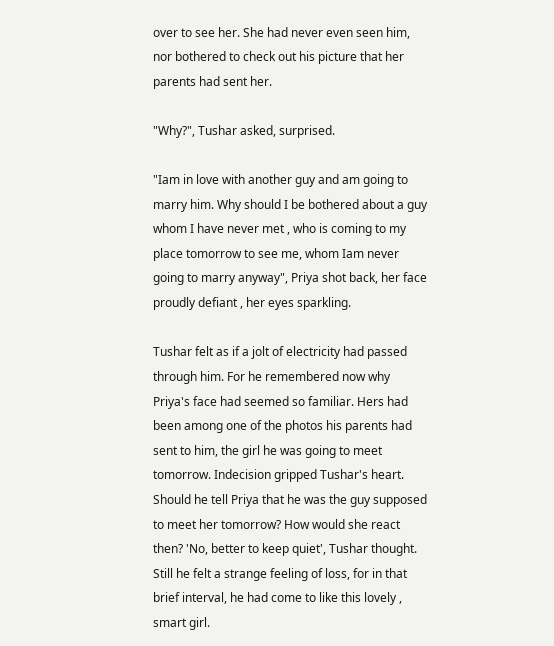over to see her. She had never even seen him, nor bothered to check out his picture that her parents had sent her.

"Why?", Tushar asked, surprised.

"Iam in love with another guy and am going to marry him. Why should I be bothered about a guy whom I have never met , who is coming to my place tomorrow to see me, whom Iam never going to marry anyway", Priya shot back, her face proudly defiant , her eyes sparkling.

Tushar felt as if a jolt of electricity had passed through him. For he remembered now why Priya's face had seemed so familiar. Hers had been among one of the photos his parents had sent to him, the girl he was going to meet tomorrow. Indecision gripped Tushar's heart. Should he tell Priya that he was the guy supposed to meet her tomorrow? How would she react then? 'No, better to keep quiet', Tushar thought. Still he felt a strange feeling of loss, for in that brief interval, he had come to like this lovely , smart girl.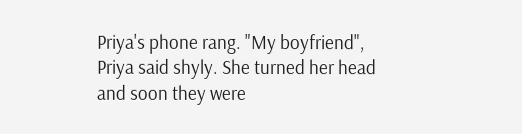Priya's phone rang. "My boyfriend", Priya said shyly. She turned her head and soon they were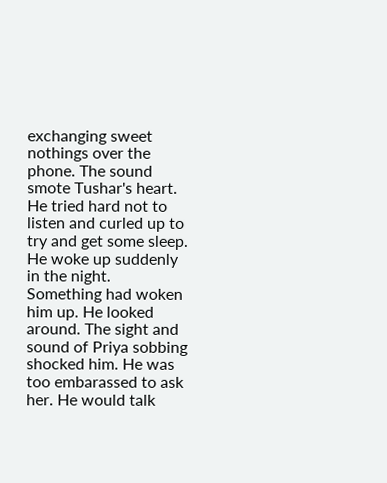exchanging sweet nothings over the phone. The sound smote Tushar's heart. He tried hard not to listen and curled up to try and get some sleep. He woke up suddenly in the night. Something had woken him up. He looked around. The sight and sound of Priya sobbing shocked him. He was too embarassed to ask her. He would talk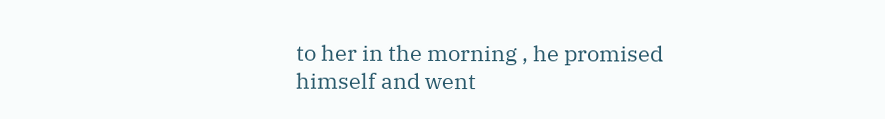to her in the morning , he promised himself and went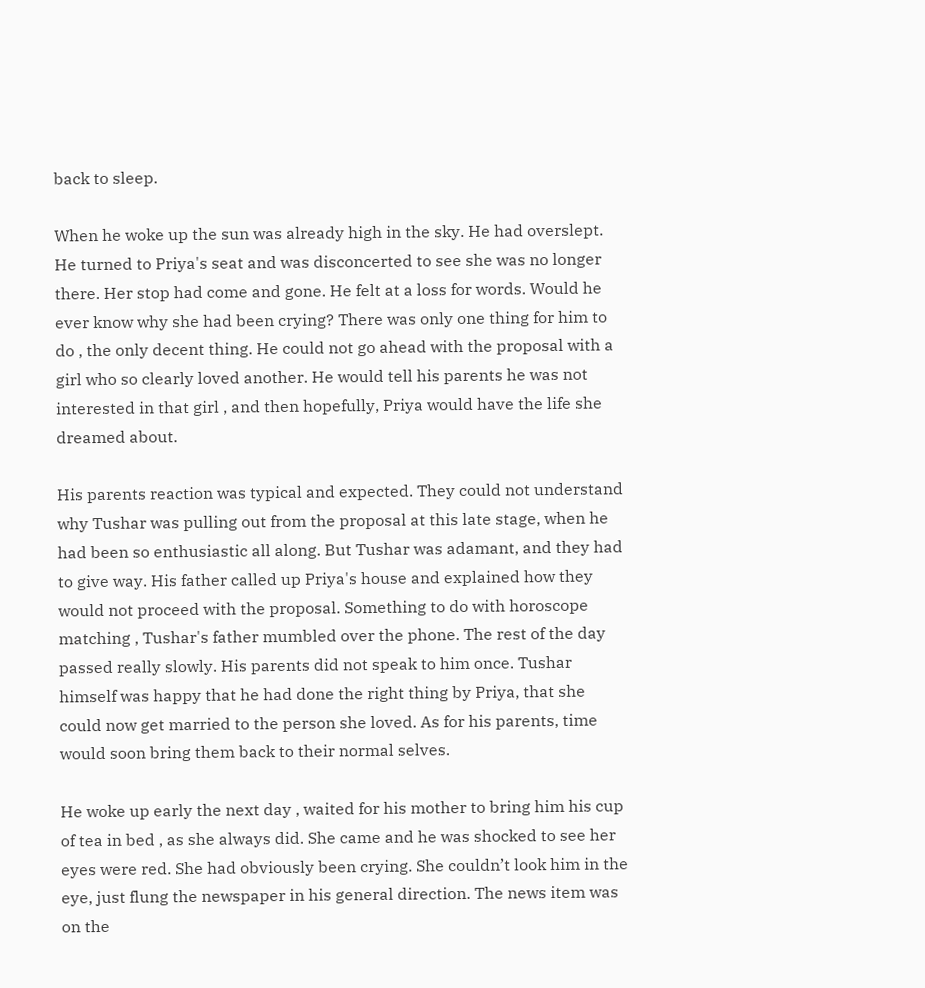back to sleep.

When he woke up the sun was already high in the sky. He had overslept. He turned to Priya's seat and was disconcerted to see she was no longer there. Her stop had come and gone. He felt at a loss for words. Would he ever know why she had been crying? There was only one thing for him to do , the only decent thing. He could not go ahead with the proposal with a girl who so clearly loved another. He would tell his parents he was not interested in that girl , and then hopefully, Priya would have the life she dreamed about.

His parents reaction was typical and expected. They could not understand why Tushar was pulling out from the proposal at this late stage, when he had been so enthusiastic all along. But Tushar was adamant, and they had to give way. His father called up Priya's house and explained how they would not proceed with the proposal. Something to do with horoscope matching , Tushar's father mumbled over the phone. The rest of the day passed really slowly. His parents did not speak to him once. Tushar himself was happy that he had done the right thing by Priya, that she could now get married to the person she loved. As for his parents, time would soon bring them back to their normal selves.

He woke up early the next day , waited for his mother to bring him his cup of tea in bed , as she always did. She came and he was shocked to see her eyes were red. She had obviously been crying. She couldn’t look him in the eye, just flung the newspaper in his general direction. The news item was on the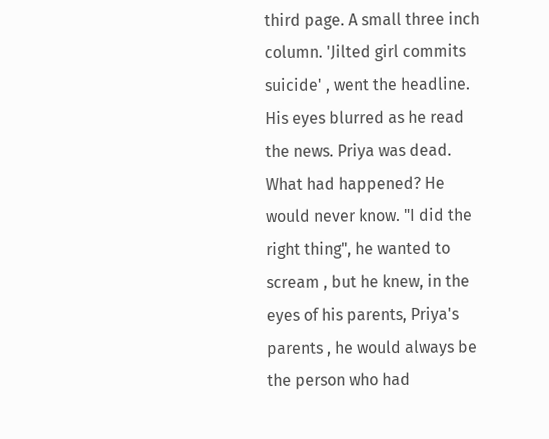third page. A small three inch column. 'Jilted girl commits suicide' , went the headline. His eyes blurred as he read the news. Priya was dead. What had happened? He would never know. "I did the right thing", he wanted to scream , but he knew, in the eyes of his parents, Priya's parents , he would always be the person who had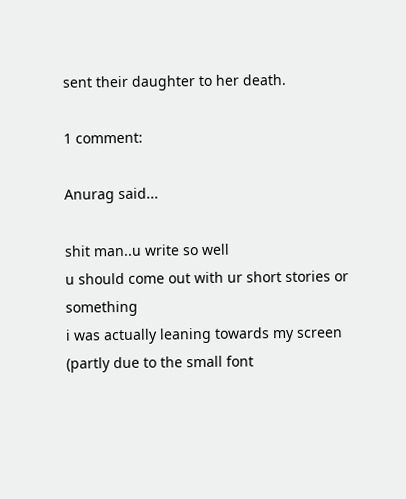sent their daughter to her death.

1 comment:

Anurag said...

shit man..u write so well
u should come out with ur short stories or something
i was actually leaning towards my screen (partly due to the small font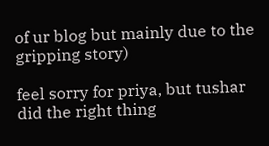of ur blog but mainly due to the gripping story)

feel sorry for priya, but tushar did the right thing